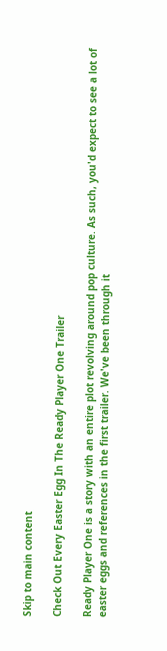Skip to main content

Check Out Every Easter Egg In The Ready Player One Trailer

Ready Player One is a story with an entire plot revolving around pop culture. As such, you'd expect to see a lot of easter eggs and references in the first trailer. We've been through it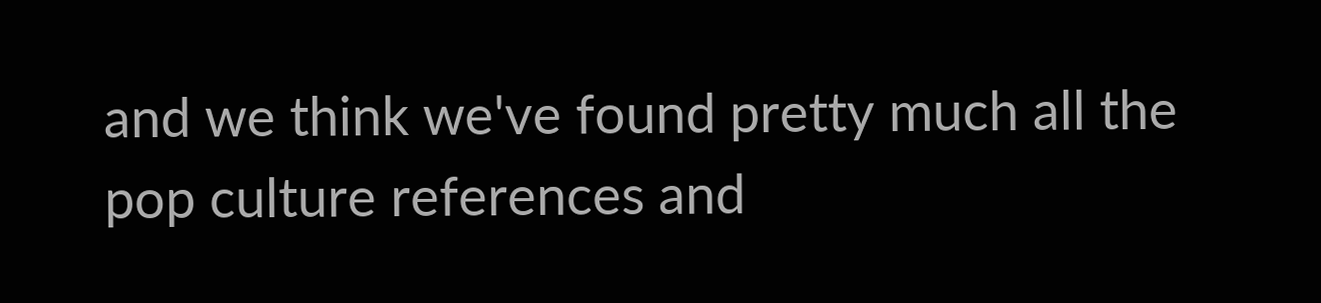and we think we've found pretty much all the pop culture references and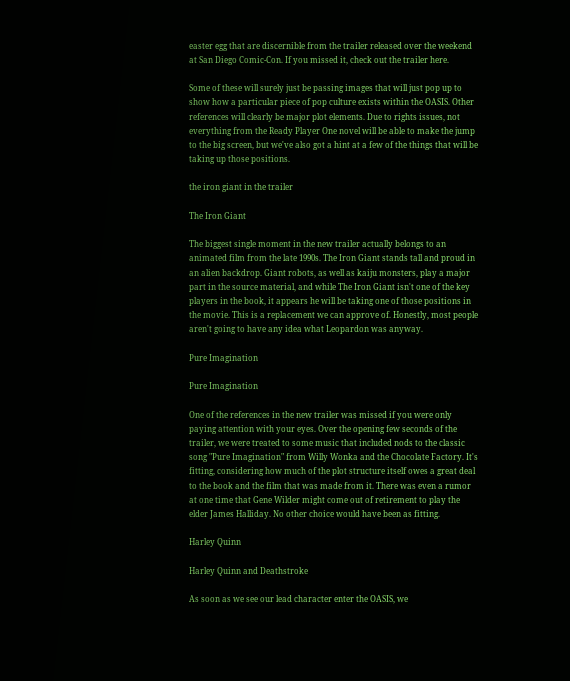easter egg that are discernible from the trailer released over the weekend at San Diego Comic-Con. If you missed it, check out the trailer here.

Some of these will surely just be passing images that will just pop up to show how a particular piece of pop culture exists within the OASIS. Other references will clearly be major plot elements. Due to rights issues, not everything from the Ready Player One novel will be able to make the jump to the big screen, but we've also got a hint at a few of the things that will be taking up those positions.

the iron giant in the trailer

The Iron Giant

The biggest single moment in the new trailer actually belongs to an animated film from the late 1990s. The Iron Giant stands tall and proud in an alien backdrop. Giant robots, as well as kaiju monsters, play a major part in the source material, and while The Iron Giant isn't one of the key players in the book, it appears he will be taking one of those positions in the movie. This is a replacement we can approve of. Honestly, most people aren't going to have any idea what Leopardon was anyway.

Pure Imagination

Pure Imagination

One of the references in the new trailer was missed if you were only paying attention with your eyes. Over the opening few seconds of the trailer, we were treated to some music that included nods to the classic song "Pure Imagination" from Willy Wonka and the Chocolate Factory. It's fitting, considering how much of the plot structure itself owes a great deal to the book and the film that was made from it. There was even a rumor at one time that Gene Wilder might come out of retirement to play the elder James Halliday. No other choice would have been as fitting.

Harley Quinn

Harley Quinn and Deathstroke

As soon as we see our lead character enter the OASIS, we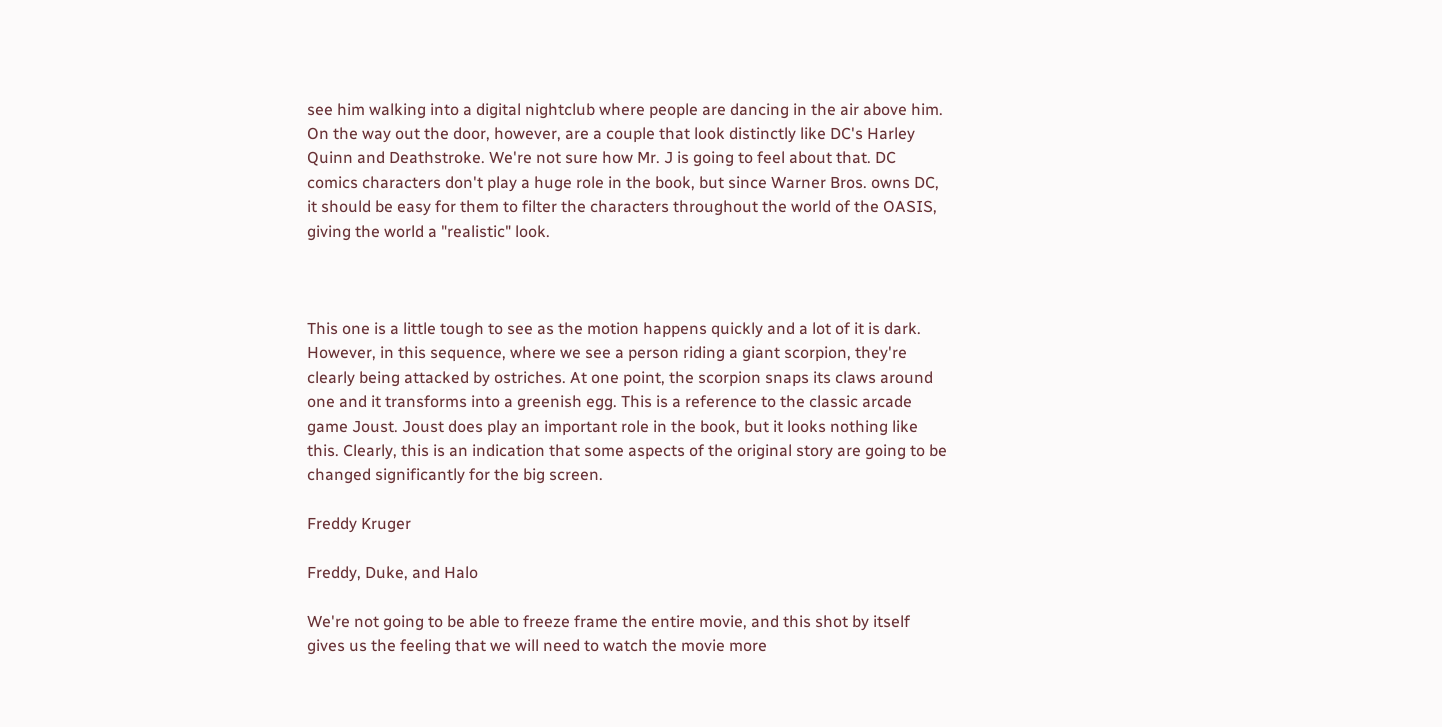see him walking into a digital nightclub where people are dancing in the air above him. On the way out the door, however, are a couple that look distinctly like DC's Harley Quinn and Deathstroke. We're not sure how Mr. J is going to feel about that. DC comics characters don't play a huge role in the book, but since Warner Bros. owns DC, it should be easy for them to filter the characters throughout the world of the OASIS, giving the world a "realistic" look.



This one is a little tough to see as the motion happens quickly and a lot of it is dark. However, in this sequence, where we see a person riding a giant scorpion, they're clearly being attacked by ostriches. At one point, the scorpion snaps its claws around one and it transforms into a greenish egg. This is a reference to the classic arcade game Joust. Joust does play an important role in the book, but it looks nothing like this. Clearly, this is an indication that some aspects of the original story are going to be changed significantly for the big screen.

Freddy Kruger

Freddy, Duke, and Halo

We're not going to be able to freeze frame the entire movie, and this shot by itself gives us the feeling that we will need to watch the movie more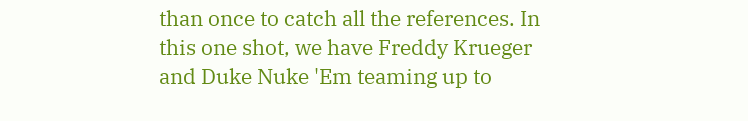than once to catch all the references. In this one shot, we have Freddy Krueger and Duke Nuke 'Em teaming up to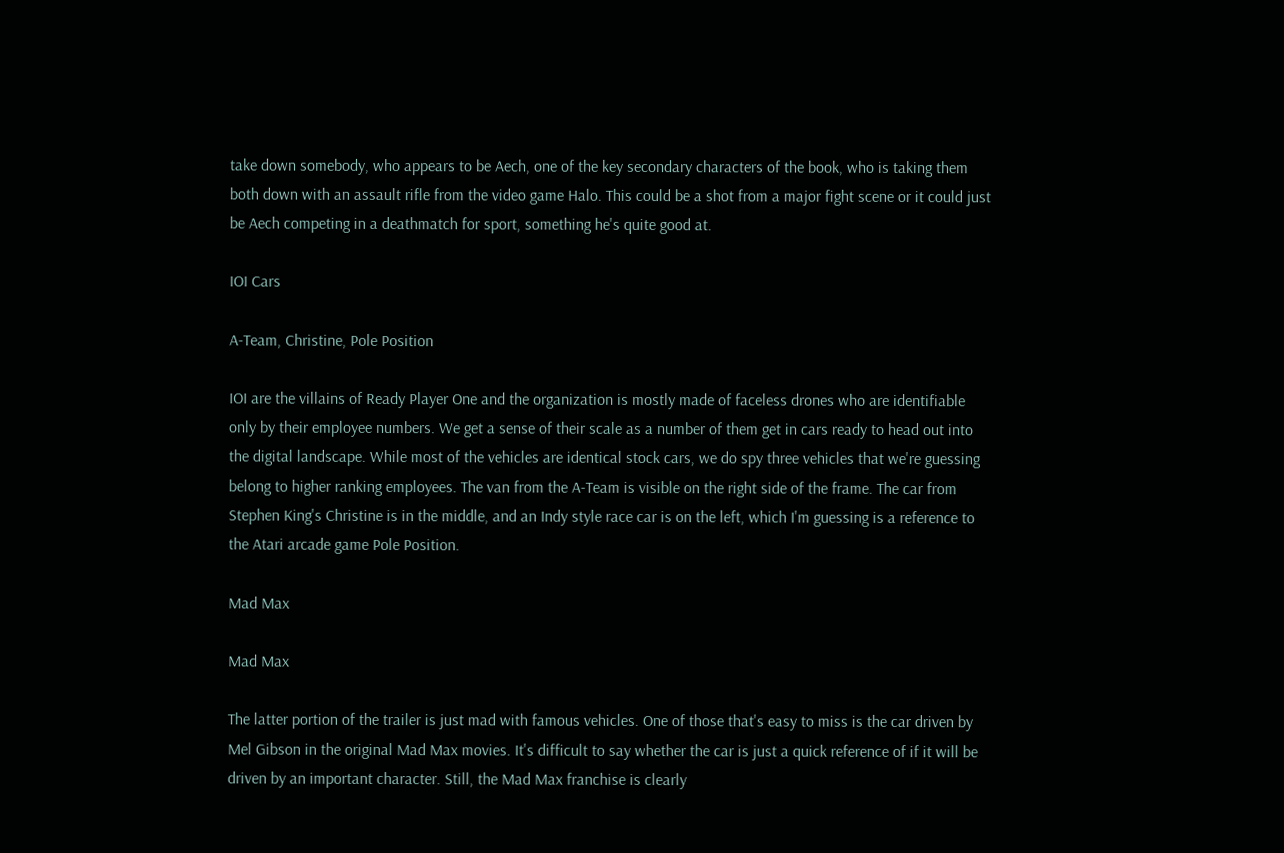take down somebody, who appears to be Aech, one of the key secondary characters of the book, who is taking them both down with an assault rifle from the video game Halo. This could be a shot from a major fight scene or it could just be Aech competing in a deathmatch for sport, something he's quite good at.

IOI Cars

A-Team, Christine, Pole Position

IOI are the villains of Ready Player One and the organization is mostly made of faceless drones who are identifiable only by their employee numbers. We get a sense of their scale as a number of them get in cars ready to head out into the digital landscape. While most of the vehicles are identical stock cars, we do spy three vehicles that we're guessing belong to higher ranking employees. The van from the A-Team is visible on the right side of the frame. The car from Stephen King's Christine is in the middle, and an Indy style race car is on the left, which I'm guessing is a reference to the Atari arcade game Pole Position.

Mad Max

Mad Max

The latter portion of the trailer is just mad with famous vehicles. One of those that's easy to miss is the car driven by Mel Gibson in the original Mad Max movies. It's difficult to say whether the car is just a quick reference of if it will be driven by an important character. Still, the Mad Max franchise is clearly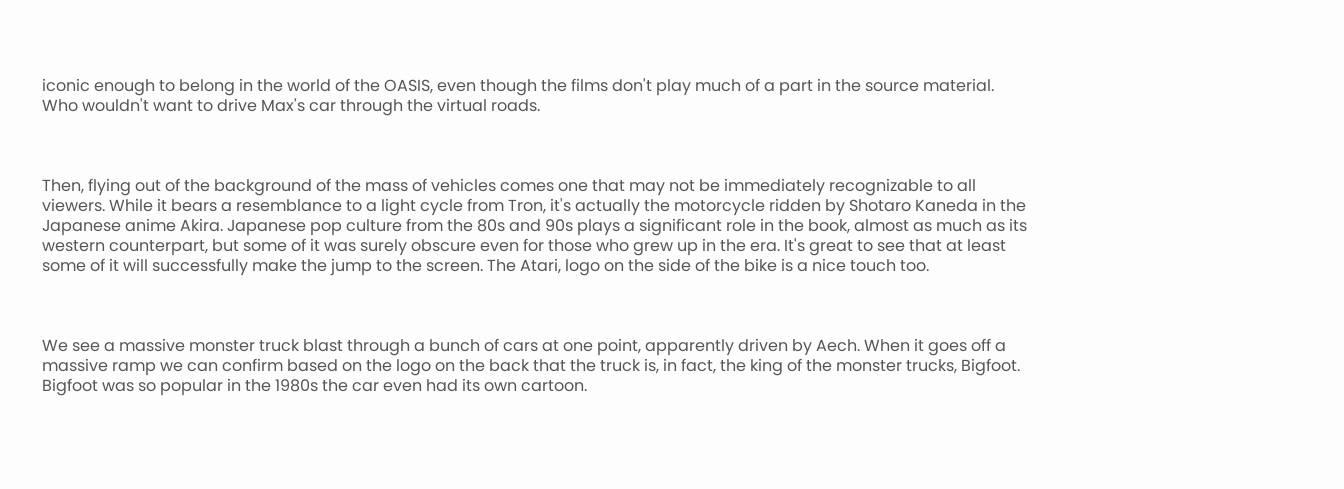iconic enough to belong in the world of the OASIS, even though the films don't play much of a part in the source material. Who wouldn't want to drive Max's car through the virtual roads.



Then, flying out of the background of the mass of vehicles comes one that may not be immediately recognizable to all viewers. While it bears a resemblance to a light cycle from Tron, it's actually the motorcycle ridden by Shotaro Kaneda in the Japanese anime Akira. Japanese pop culture from the 80s and 90s plays a significant role in the book, almost as much as its western counterpart, but some of it was surely obscure even for those who grew up in the era. It's great to see that at least some of it will successfully make the jump to the screen. The Atari, logo on the side of the bike is a nice touch too.



We see a massive monster truck blast through a bunch of cars at one point, apparently driven by Aech. When it goes off a massive ramp we can confirm based on the logo on the back that the truck is, in fact, the king of the monster trucks, Bigfoot. Bigfoot was so popular in the 1980s the car even had its own cartoon.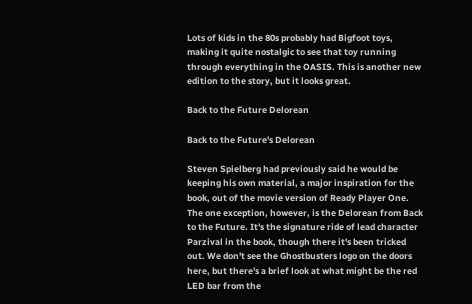Lots of kids in the 80s probably had Bigfoot toys, making it quite nostalgic to see that toy running through everything in the OASIS. This is another new edition to the story, but it looks great.

Back to the Future Delorean

Back to the Future's Delorean

Steven Spielberg had previously said he would be keeping his own material, a major inspiration for the book, out of the movie version of Ready Player One. The one exception, however, is the Delorean from Back to the Future. It's the signature ride of lead character Parzival in the book, though there it's been tricked out. We don't see the Ghostbusters logo on the doors here, but there's a brief look at what might be the red LED bar from the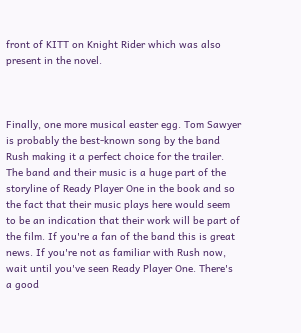front of KITT on Knight Rider which was also present in the novel.



Finally, one more musical easter egg. Tom Sawyer is probably the best-known song by the band Rush making it a perfect choice for the trailer. The band and their music is a huge part of the storyline of Ready Player One in the book and so the fact that their music plays here would seem to be an indication that their work will be part of the film. If you're a fan of the band this is great news. If you're not as familiar with Rush now, wait until you've seen Ready Player One. There's a good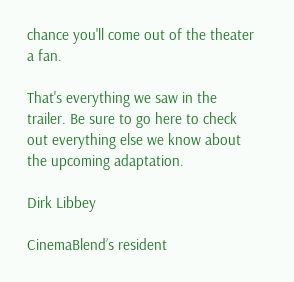chance you'll come out of the theater a fan.

That's everything we saw in the trailer. Be sure to go here to check out everything else we know about the upcoming adaptation.

Dirk Libbey

CinemaBlend’s resident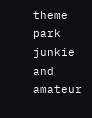theme park junkie and amateur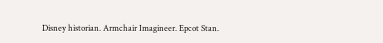Disney historian. Armchair Imagineer. Epcot Stan.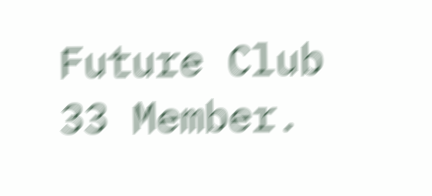Future Club 33 Member.